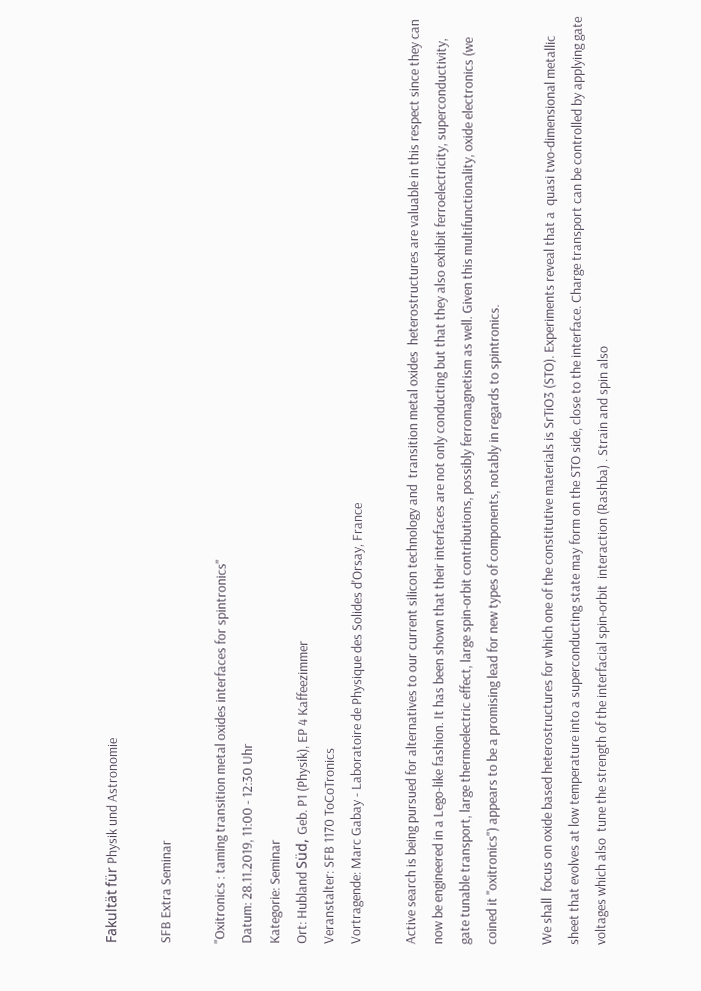Fakultät für Physik und Astronomie

SFB Extra Seminar

"Oxitronics : taming transition metal oxides interfaces for spintronics"
Datum: 28.11.2019, 11:00 - 12:30 Uhr
Kategorie: Seminar
Ort: Hubland Süd, Geb. P1 (Physik), EP 4 Kaffeezimmer
Veranstalter: SFB 1170 ToCoTronics
Vortragende: Marc Gabay - Laboratoire de Physique des Solides d'Orsay, France

Active search is being pursued for alternatives to our current silicon technology and  transition metal oxides  heterostructures are valuable in this respect since they can now be engineered in a Lego-like fashion. It has been shown that their interfaces are not only conducting but that they also exhibit ferroelectricity, superconductivity, gate tunable transport, large thermoelectric effect, large spin-orbit contributions, possibly ferromagnetism as well. Given this multifunctionality, oxide electronics (we coined it "oxitronics") appears to be a promising lead for new types of components, notably in regards to spintronics.

We shall  focus on oxide based heterostructures for which one of the constitutive materials is SrTiO3 (STO). Experiments reveal that a  quasi two-dimensional metallic sheet that evolves at low temperature into a superconducting state may form on the STO side, close to the interface. Charge transport can be controlled by applying gate voltages which also  tune the strength of the interfacial spin-orbit  interaction (Rashba) . Strain and spin also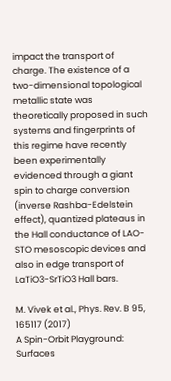impact the transport of charge. The existence of a two-dimensional topological metallic state was theoretically proposed in such systems and fingerprints of this regime have recently been experimentally evidenced through a giant spin to charge conversion (inverse Rashba-Edelstein effect), quantized plateaus in the Hall conductance of LAO-STO mesoscopic devices and also in edge transport of LaTiO3-SrTiO3 Hall bars.

M. Vivek et al., Phys. Rev. B 95, 165117 (2017)
A Spin-Orbit Playground: Surfaces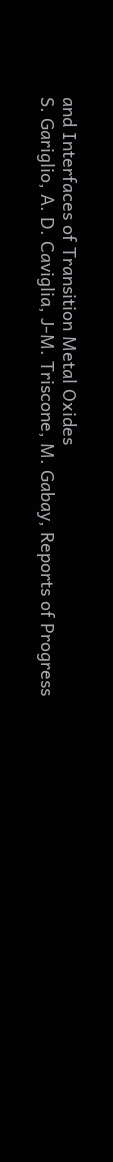and Interfaces of Transition Metal Oxides
S. Gariglio, A. D. Caviglia, J-M. Triscone, M. Gabay, Reports of Progress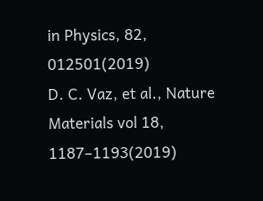in Physics, 82, 012501(2019)
D. C. Vaz, et al., Nature Materials vol 18, 1187–1193(2019)